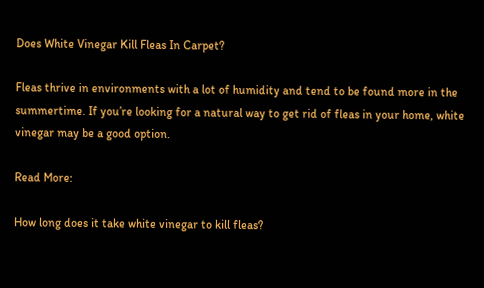Does White Vinegar Kill Fleas In Carpet?

Fleas thrive in environments with a lot of humidity and tend to be found more in the summertime. If you’re looking for a natural way to get rid of fleas in your home, white vinegar may be a good option.

Read More:

How long does it take white vinegar to kill fleas?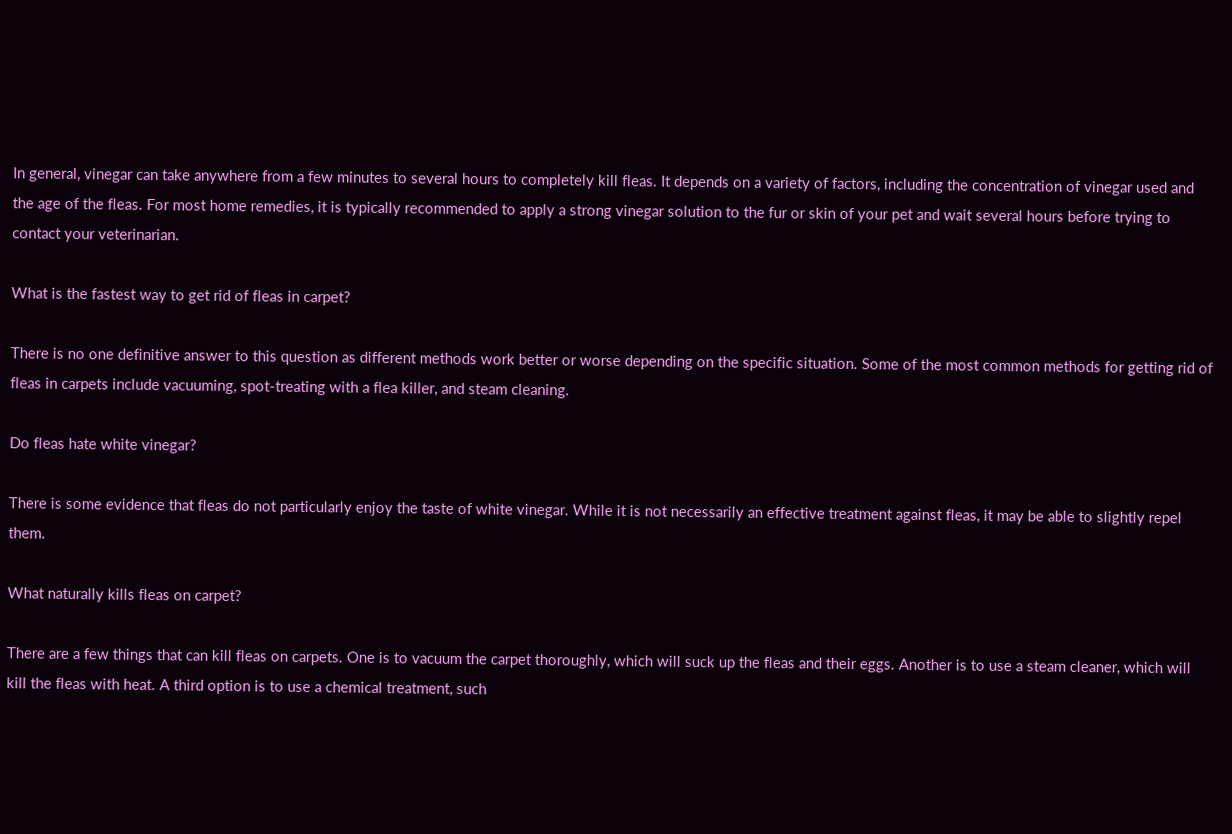In general, vinegar can take anywhere from a few minutes to several hours to completely kill fleas. It depends on a variety of factors, including the concentration of vinegar used and the age of the fleas. For most home remedies, it is typically recommended to apply a strong vinegar solution to the fur or skin of your pet and wait several hours before trying to contact your veterinarian.

What is the fastest way to get rid of fleas in carpet?

There is no one definitive answer to this question as different methods work better or worse depending on the specific situation. Some of the most common methods for getting rid of fleas in carpets include vacuuming, spot-treating with a flea killer, and steam cleaning.

Do fleas hate white vinegar?

There is some evidence that fleas do not particularly enjoy the taste of white vinegar. While it is not necessarily an effective treatment against fleas, it may be able to slightly repel them.

What naturally kills fleas on carpet?

There are a few things that can kill fleas on carpets. One is to vacuum the carpet thoroughly, which will suck up the fleas and their eggs. Another is to use a steam cleaner, which will kill the fleas with heat. A third option is to use a chemical treatment, such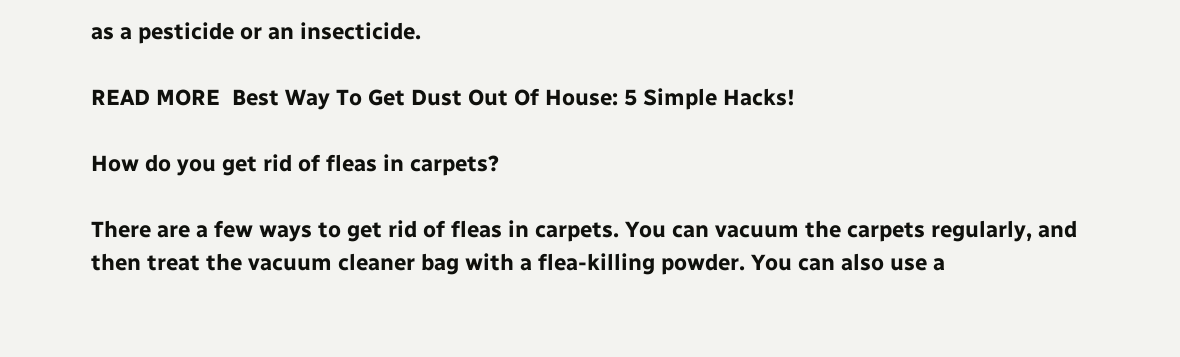as a pesticide or an insecticide.

READ MORE  Best Way To Get Dust Out Of House: 5 Simple Hacks!

How do you get rid of fleas in carpets?

There are a few ways to get rid of fleas in carpets. You can vacuum the carpets regularly, and then treat the vacuum cleaner bag with a flea-killing powder. You can also use a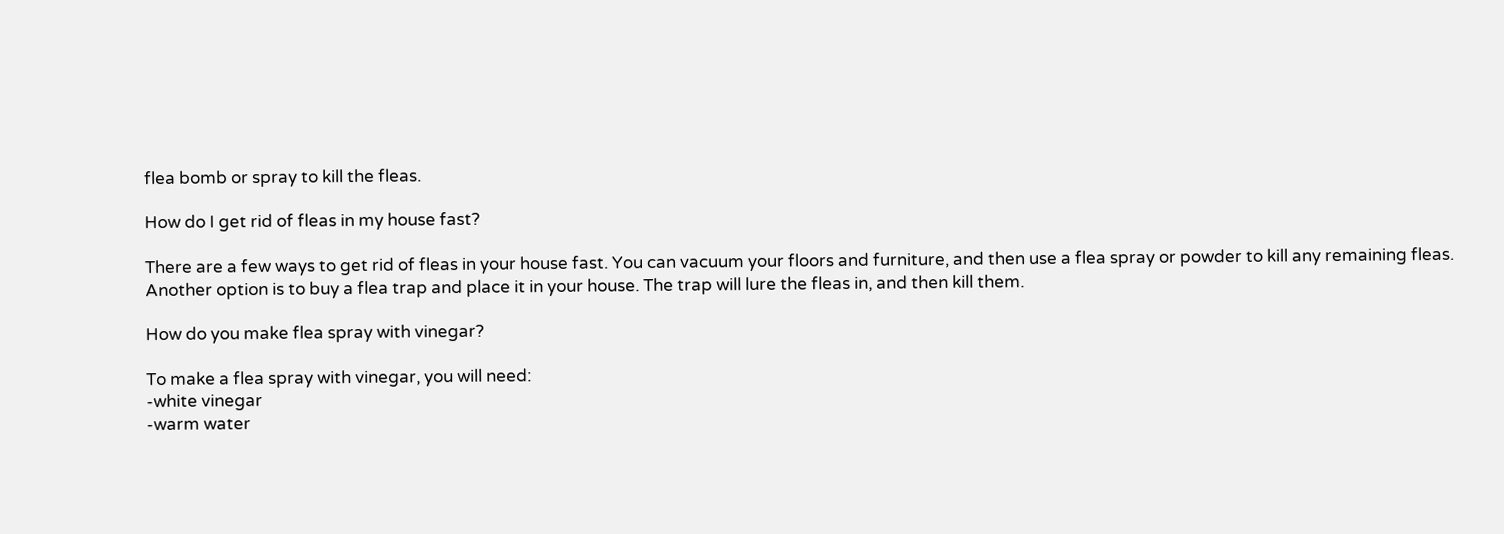flea bomb or spray to kill the fleas.

How do I get rid of fleas in my house fast?

There are a few ways to get rid of fleas in your house fast. You can vacuum your floors and furniture, and then use a flea spray or powder to kill any remaining fleas. Another option is to buy a flea trap and place it in your house. The trap will lure the fleas in, and then kill them.

How do you make flea spray with vinegar?

To make a flea spray with vinegar, you will need:
-white vinegar
-warm water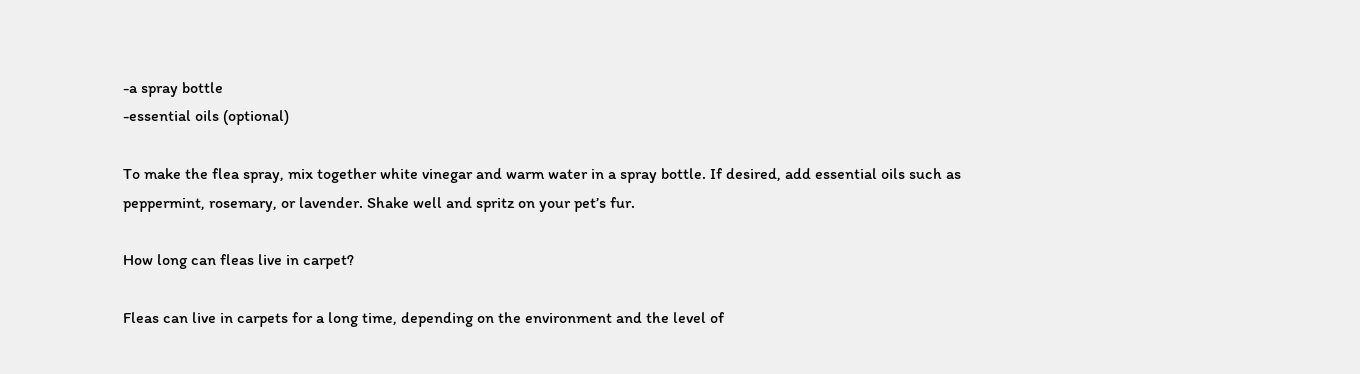-a spray bottle
-essential oils (optional)

To make the flea spray, mix together white vinegar and warm water in a spray bottle. If desired, add essential oils such as peppermint, rosemary, or lavender. Shake well and spritz on your pet’s fur.

How long can fleas live in carpet?

Fleas can live in carpets for a long time, depending on the environment and the level of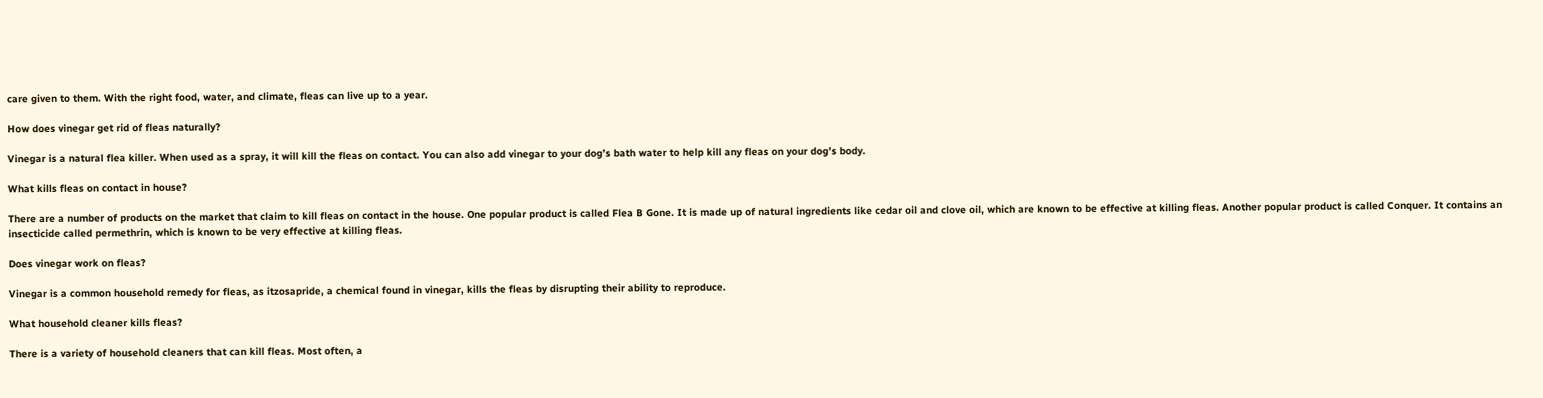care given to them. With the right food, water, and climate, fleas can live up to a year.

How does vinegar get rid of fleas naturally?

Vinegar is a natural flea killer. When used as a spray, it will kill the fleas on contact. You can also add vinegar to your dog’s bath water to help kill any fleas on your dog’s body.

What kills fleas on contact in house?

There are a number of products on the market that claim to kill fleas on contact in the house. One popular product is called Flea B Gone. It is made up of natural ingredients like cedar oil and clove oil, which are known to be effective at killing fleas. Another popular product is called Conquer. It contains an insecticide called permethrin, which is known to be very effective at killing fleas.

Does vinegar work on fleas?

Vinegar is a common household remedy for fleas, as itzosapride, a chemical found in vinegar, kills the fleas by disrupting their ability to reproduce.

What household cleaner kills fleas?

There is a variety of household cleaners that can kill fleas. Most often, a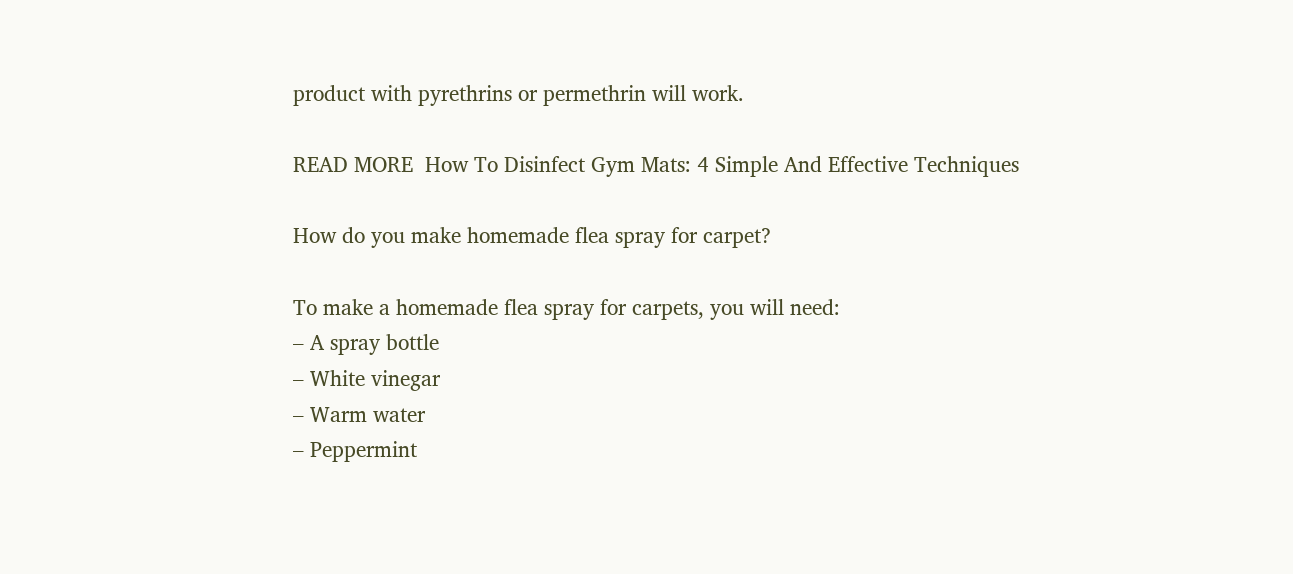product with pyrethrins or permethrin will work.

READ MORE  How To Disinfect Gym Mats: 4 Simple And Effective Techniques

How do you make homemade flea spray for carpet?

To make a homemade flea spray for carpets, you will need:
– A spray bottle
– White vinegar
– Warm water
– Peppermint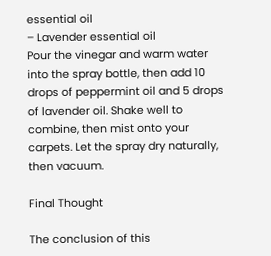essential oil
– Lavender essential oil
Pour the vinegar and warm water into the spray bottle, then add 10 drops of peppermint oil and 5 drops of lavender oil. Shake well to combine, then mist onto your carpets. Let the spray dry naturally, then vacuum.

Final Thought

The conclusion of this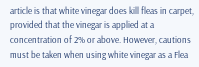article is that white vinegar does kill fleas in carpet, provided that the vinegar is applied at a concentration of 2% or above. However, cautions must be taken when using white vinegar as a Flea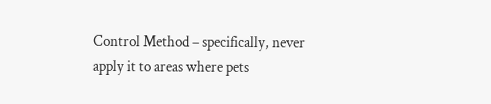Control Method – specifically, never apply it to areas where pets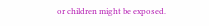or children might be exposed.